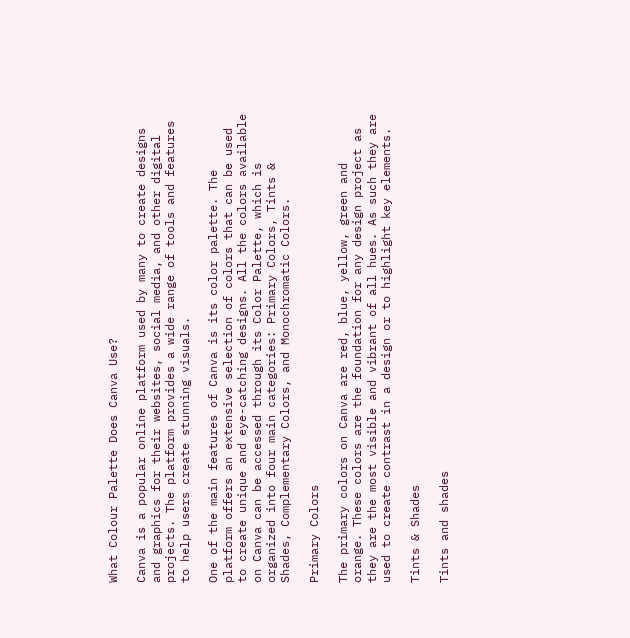What Colour Palette Does Canva Use?

Canva is a popular online platform used by many to create designs and graphics for their websites, social media, and other digital projects. The platform provides a wide range of tools and features to help users create stunning visuals.

One of the main features of Canva is its color palette. The platform offers an extensive selection of colors that can be used to create unique and eye-catching designs. All the colors available on Canva can be accessed through its Color Palette, which is organized into four main categories: Primary Colors, Tints & Shades, Complementary Colors, and Monochromatic Colors.

Primary Colors

The primary colors on Canva are red, blue, yellow, green and orange. These colors are the foundation for any design project as they are the most visible and vibrant of all hues. As such they are used to create contrast in a design or to highlight key elements.

Tints & Shades

Tints and shades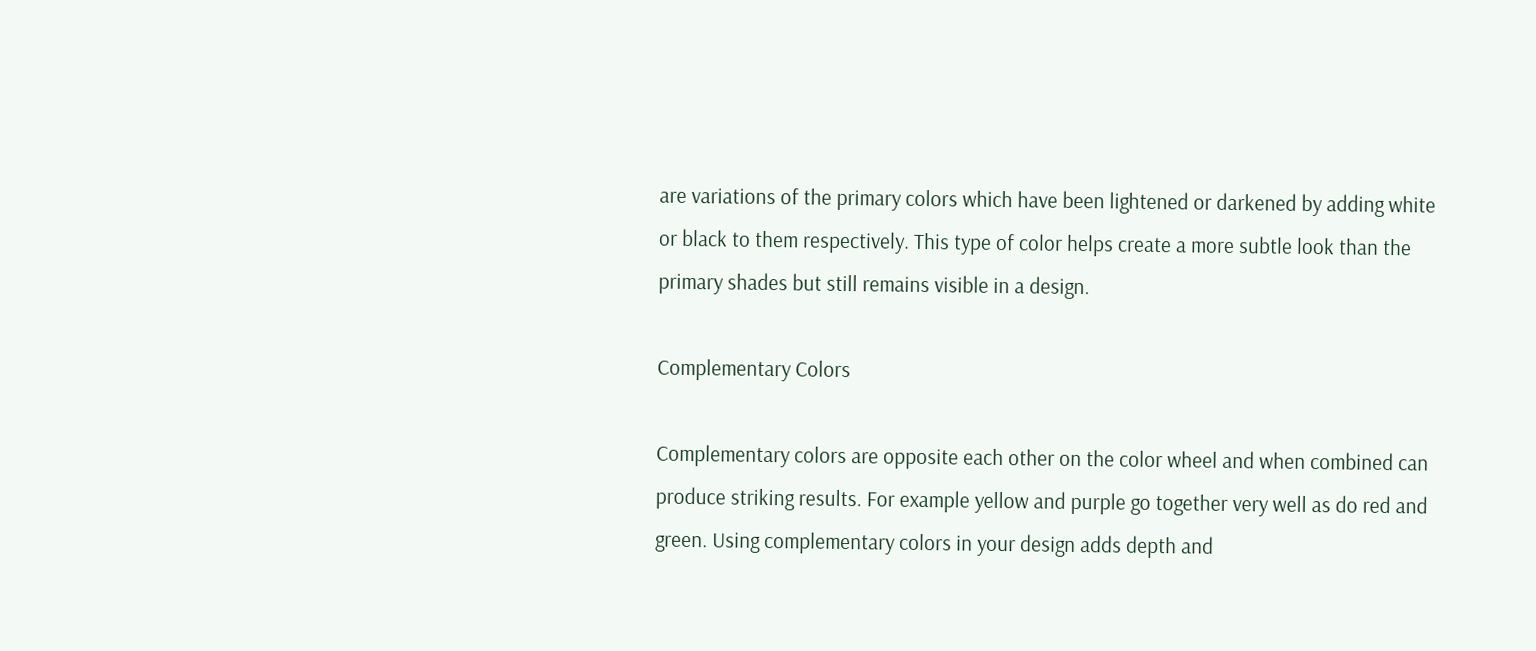are variations of the primary colors which have been lightened or darkened by adding white or black to them respectively. This type of color helps create a more subtle look than the primary shades but still remains visible in a design.

Complementary Colors

Complementary colors are opposite each other on the color wheel and when combined can produce striking results. For example yellow and purple go together very well as do red and green. Using complementary colors in your design adds depth and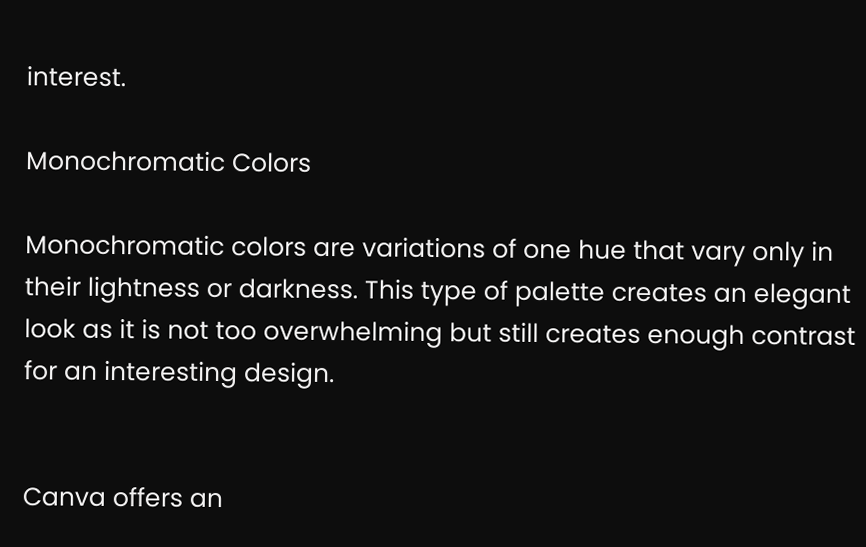interest.

Monochromatic Colors

Monochromatic colors are variations of one hue that vary only in their lightness or darkness. This type of palette creates an elegant look as it is not too overwhelming but still creates enough contrast for an interesting design.


Canva offers an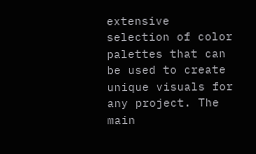extensive selection of color palettes that can be used to create unique visuals for any project. The main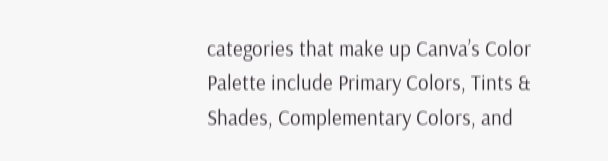categories that make up Canva’s Color Palette include Primary Colors, Tints & Shades, Complementary Colors, and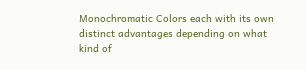Monochromatic Colors each with its own distinct advantages depending on what kind of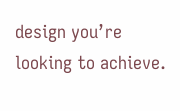design you’re looking to achieve.